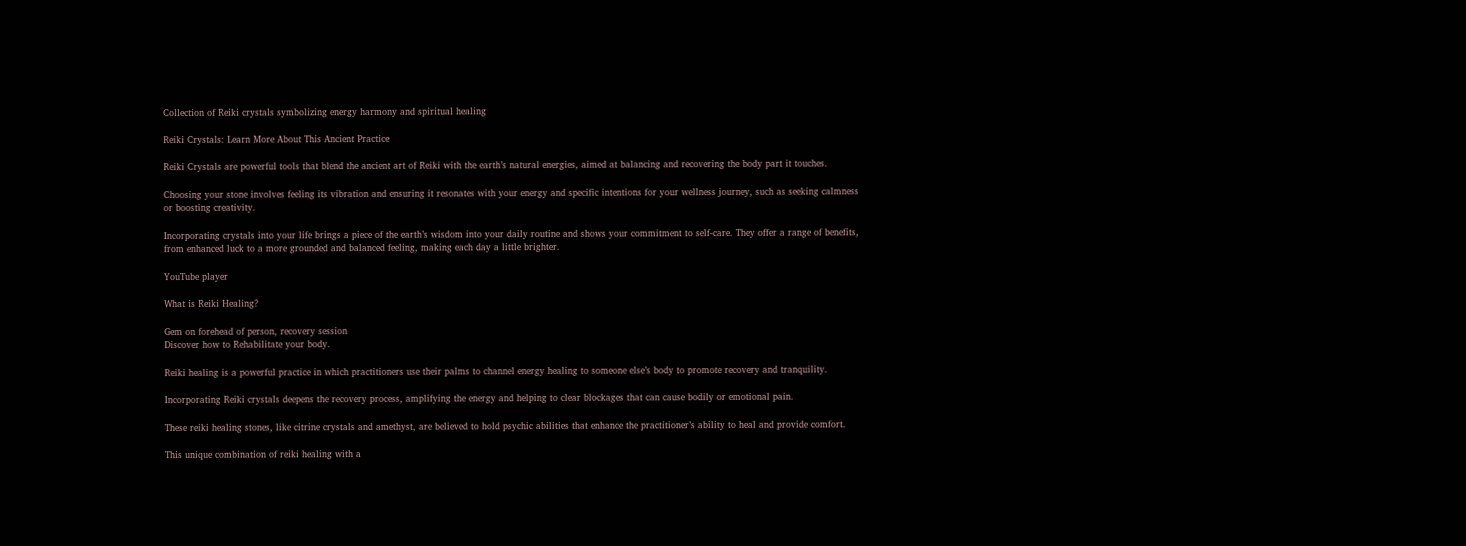Collection of Reiki crystals symbolizing energy harmony and spiritual healing

Reiki Crystals: Learn More About This Ancient Practice

Reiki Crystals are powerful tools that blend the ancient art of Reiki with the earth’s natural energies, aimed at balancing and recovering the body part it touches.

Choosing your stone involves feeling its vibration and ensuring it resonates with your energy and specific intentions for your wellness journey, such as seeking calmness or boosting creativity.

Incorporating crystals into your life brings a piece of the earth’s wisdom into your daily routine and shows your commitment to self-care. They offer a range of benefits, from enhanced luck to a more grounded and balanced feeling, making each day a little brighter.

YouTube player

What is Reiki Healing?

Gem on forehead of person, recovery session
Discover how to Rehabilitate your body.

Reiki healing is a powerful practice in which practitioners use their palms to channel energy healing to someone else’s body to promote recovery and tranquility.

Incorporating Reiki crystals deepens the recovery process, amplifying the energy and helping to clear blockages that can cause bodily or emotional pain.

These reiki healing stones, like citrine crystals and amethyst, are believed to hold psychic abilities that enhance the practitioner’s ability to heal and provide comfort.

This unique combination of reiki healing with a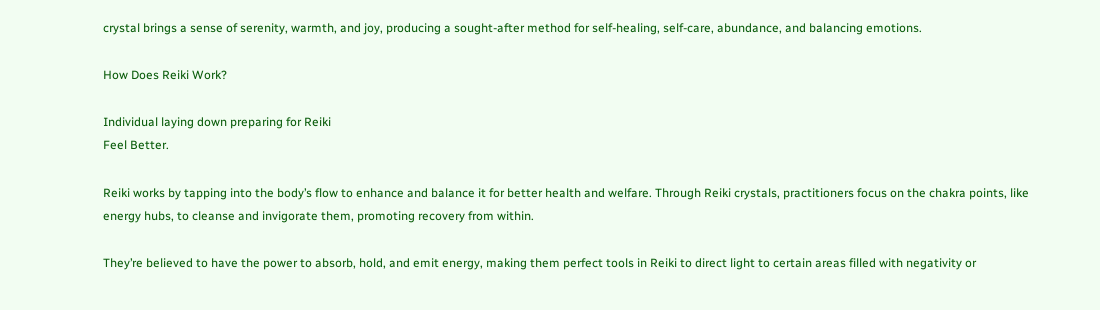crystal brings a sense of serenity, warmth, and joy, producing a sought-after method for self-healing, self-care, abundance, and balancing emotions.

How Does Reiki Work?

Individual laying down preparing for Reiki
Feel Better.

Reiki works by tapping into the body’s flow to enhance and balance it for better health and welfare. Through Reiki crystals, practitioners focus on the chakra points, like energy hubs, to cleanse and invigorate them, promoting recovery from within.

They’re believed to have the power to absorb, hold, and emit energy, making them perfect tools in Reiki to direct light to certain areas filled with negativity or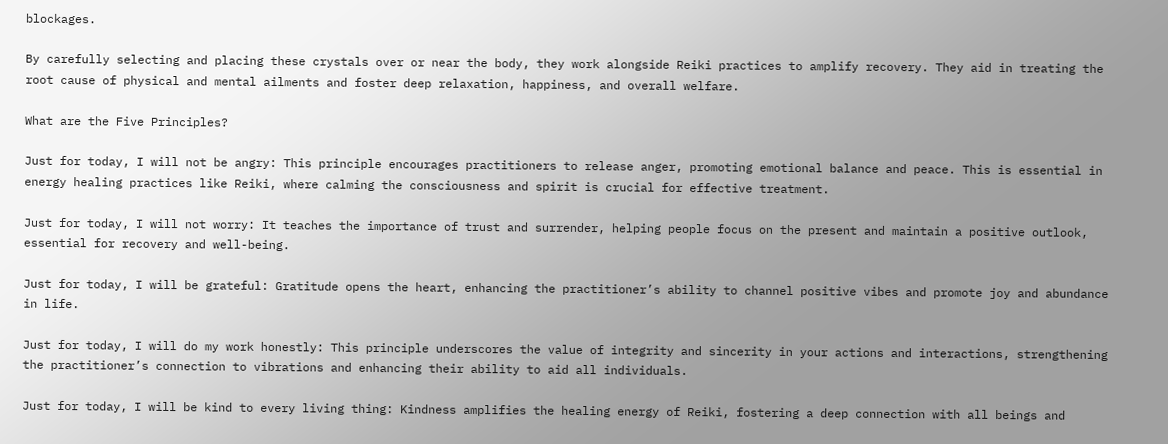blockages.

By carefully selecting and placing these crystals over or near the body, they work alongside Reiki practices to amplify recovery. They aid in treating the root cause of physical and mental ailments and foster deep relaxation, happiness, and overall welfare.

What are the Five Principles?

Just for today, I will not be angry: This principle encourages practitioners to release anger, promoting emotional balance and peace. This is essential in energy healing practices like Reiki, where calming the consciousness and spirit is crucial for effective treatment.

Just for today, I will not worry: It teaches the importance of trust and surrender, helping people focus on the present and maintain a positive outlook, essential for recovery and well-being.

Just for today, I will be grateful: Gratitude opens the heart, enhancing the practitioner’s ability to channel positive vibes and promote joy and abundance in life.

Just for today, I will do my work honestly: This principle underscores the value of integrity and sincerity in your actions and interactions, strengthening the practitioner’s connection to vibrations and enhancing their ability to aid all individuals.

Just for today, I will be kind to every living thing: Kindness amplifies the healing energy of Reiki, fostering a deep connection with all beings and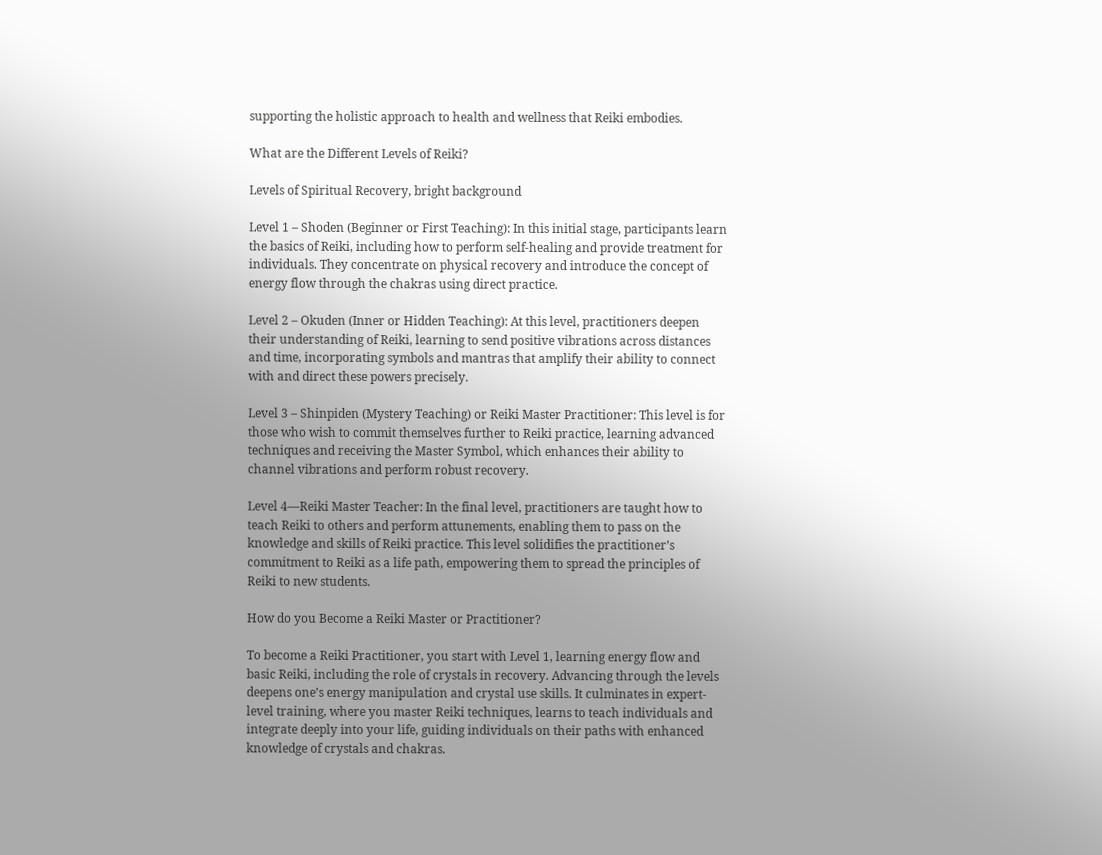supporting the holistic approach to health and wellness that Reiki embodies.

What are the Different Levels of Reiki?

Levels of Spiritual Recovery, bright background

Level 1 – Shoden (Beginner or First Teaching): In this initial stage, participants learn the basics of Reiki, including how to perform self-healing and provide treatment for individuals. They concentrate on physical recovery and introduce the concept of energy flow through the chakras using direct practice.

Level 2 – Okuden (Inner or Hidden Teaching): At this level, practitioners deepen their understanding of Reiki, learning to send positive vibrations across distances and time, incorporating symbols and mantras that amplify their ability to connect with and direct these powers precisely.

Level 3 – Shinpiden (Mystery Teaching) or Reiki Master Practitioner: This level is for those who wish to commit themselves further to Reiki practice, learning advanced techniques and receiving the Master Symbol, which enhances their ability to channel vibrations and perform robust recovery.

Level 4—Reiki Master Teacher: In the final level, practitioners are taught how to teach Reiki to others and perform attunements, enabling them to pass on the knowledge and skills of Reiki practice. This level solidifies the practitioner’s commitment to Reiki as a life path, empowering them to spread the principles of Reiki to new students.

How do you Become a Reiki Master or Practitioner?

To become a Reiki Practitioner, you start with Level 1, learning energy flow and basic Reiki, including the role of crystals in recovery. Advancing through the levels deepens one’s energy manipulation and crystal use skills. It culminates in expert-level training, where you master Reiki techniques, learns to teach individuals and integrate deeply into your life, guiding individuals on their paths with enhanced knowledge of crystals and chakras.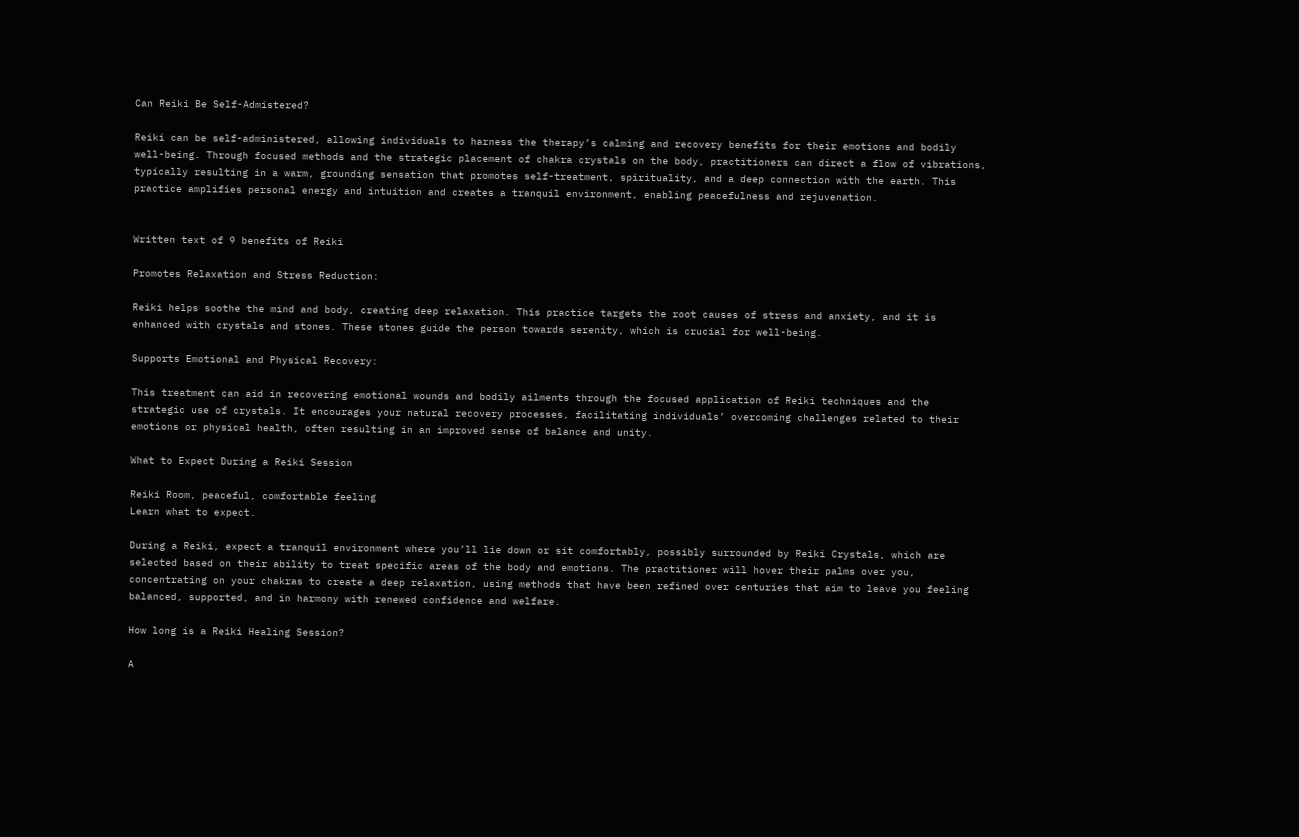Can Reiki Be Self-Admistered?

Reiki can be self-administered, allowing individuals to harness the therapy’s calming and recovery benefits for their emotions and bodily well-being. Through focused methods and the strategic placement of chakra crystals on the body, practitioners can direct a flow of vibrations, typically resulting in a warm, grounding sensation that promotes self-treatment, spirituality, and a deep connection with the earth. This practice amplifies personal energy and intuition and creates a tranquil environment, enabling peacefulness and rejuvenation.


Written text of 9 benefits of Reiki

Promotes Relaxation and Stress Reduction:

Reiki helps soothe the mind and body, creating deep relaxation. This practice targets the root causes of stress and anxiety, and it is enhanced with crystals and stones. These stones guide the person towards serenity, which is crucial for well-being.

Supports Emotional and Physical Recovery:

This treatment can aid in recovering emotional wounds and bodily ailments through the focused application of Reiki techniques and the strategic use of crystals. It encourages your natural recovery processes, facilitating individuals’ overcoming challenges related to their emotions or physical health, often resulting in an improved sense of balance and unity.

What to Expect During a Reiki Session

Reiki Room, peaceful, comfortable feeling
Learn what to expect.

During a Reiki, expect a tranquil environment where you’ll lie down or sit comfortably, possibly surrounded by Reiki Crystals, which are selected based on their ability to treat specific areas of the body and emotions. The practitioner will hover their palms over you, concentrating on your chakras to create a deep relaxation, using methods that have been refined over centuries that aim to leave you feeling balanced, supported, and in harmony with renewed confidence and welfare.

How long is a Reiki Healing Session?

A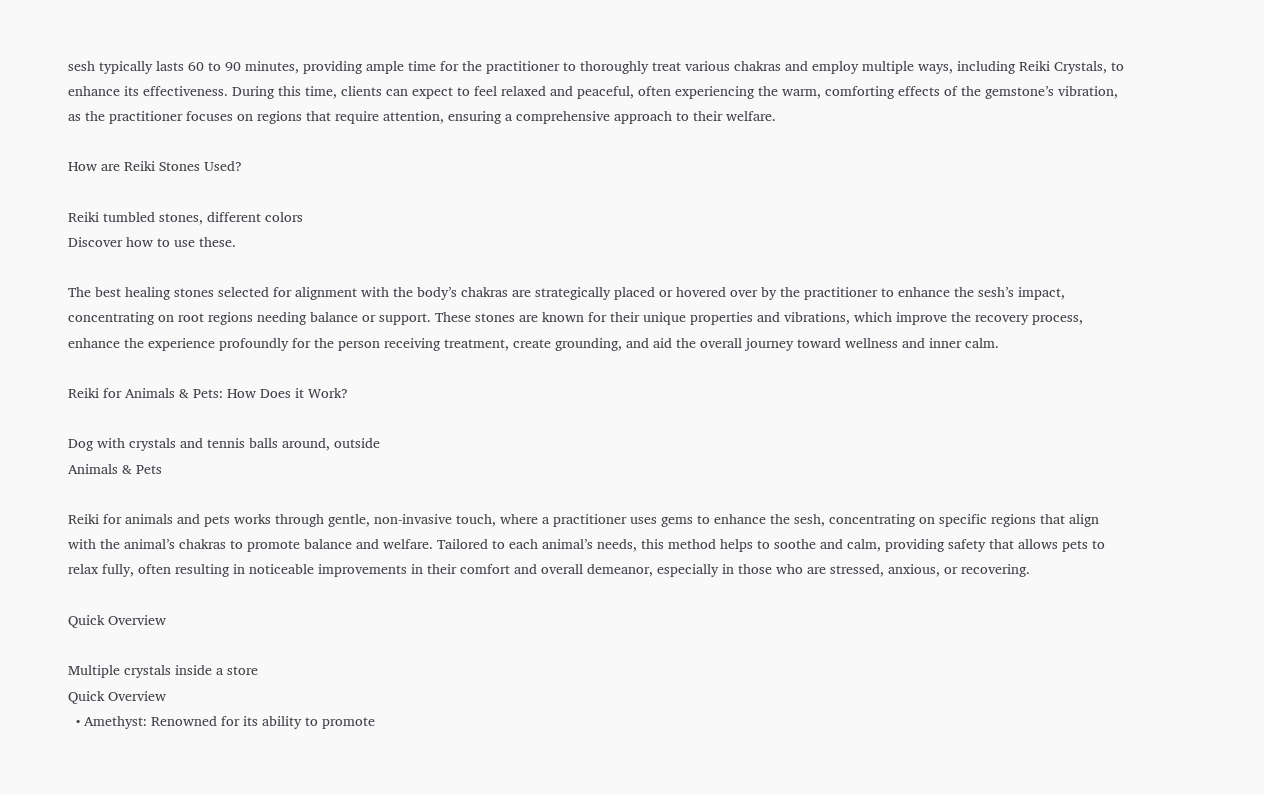sesh typically lasts 60 to 90 minutes, providing ample time for the practitioner to thoroughly treat various chakras and employ multiple ways, including Reiki Crystals, to enhance its effectiveness. During this time, clients can expect to feel relaxed and peaceful, often experiencing the warm, comforting effects of the gemstone’s vibration, as the practitioner focuses on regions that require attention, ensuring a comprehensive approach to their welfare.

How are Reiki Stones Used?

Reiki tumbled stones, different colors
Discover how to use these.

The best healing stones selected for alignment with the body’s chakras are strategically placed or hovered over by the practitioner to enhance the sesh’s impact, concentrating on root regions needing balance or support. These stones are known for their unique properties and vibrations, which improve the recovery process, enhance the experience profoundly for the person receiving treatment, create grounding, and aid the overall journey toward wellness and inner calm.

Reiki for Animals & Pets: How Does it Work?

Dog with crystals and tennis balls around, outside
Animals & Pets

Reiki for animals and pets works through gentle, non-invasive touch, where a practitioner uses gems to enhance the sesh, concentrating on specific regions that align with the animal’s chakras to promote balance and welfare. Tailored to each animal’s needs, this method helps to soothe and calm, providing safety that allows pets to relax fully, often resulting in noticeable improvements in their comfort and overall demeanor, especially in those who are stressed, anxious, or recovering.

Quick Overview

Multiple crystals inside a store
Quick Overview
  • Amethyst: Renowned for its ability to promote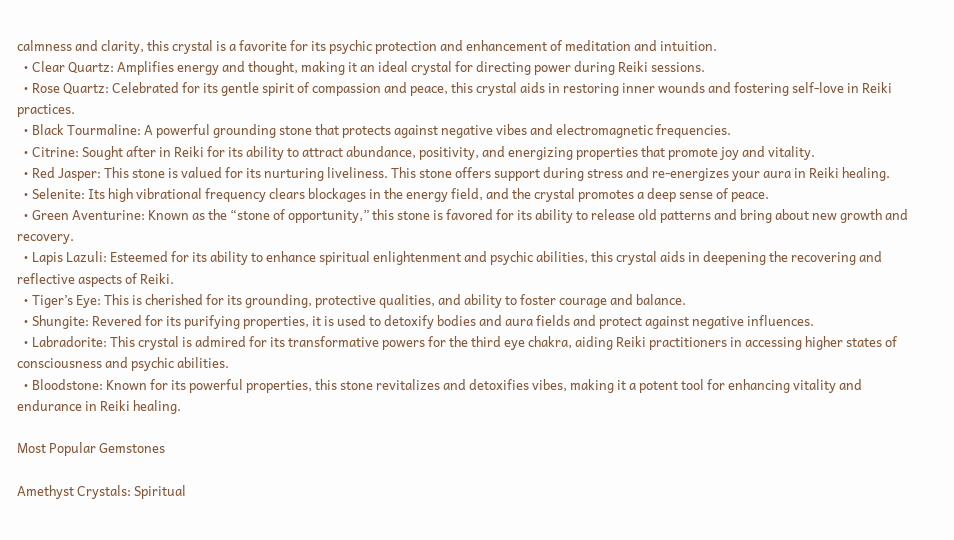calmness and clarity, this crystal is a favorite for its psychic protection and enhancement of meditation and intuition.
  • Clear Quartz: Amplifies energy and thought, making it an ideal crystal for directing power during Reiki sessions.
  • Rose Quartz: Celebrated for its gentle spirit of compassion and peace, this crystal aids in restoring inner wounds and fostering self-love in Reiki practices.
  • Black Tourmaline: A powerful grounding stone that protects against negative vibes and electromagnetic frequencies.
  • Citrine: Sought after in Reiki for its ability to attract abundance, positivity, and energizing properties that promote joy and vitality.
  • Red Jasper: This stone is valued for its nurturing liveliness. This stone offers support during stress and re-energizes your aura in Reiki healing.
  • Selenite: Its high vibrational frequency clears blockages in the energy field, and the crystal promotes a deep sense of peace.
  • Green Aventurine: Known as the “stone of opportunity,” this stone is favored for its ability to release old patterns and bring about new growth and recovery.
  • Lapis Lazuli: Esteemed for its ability to enhance spiritual enlightenment and psychic abilities, this crystal aids in deepening the recovering and reflective aspects of Reiki.
  • Tiger’s Eye: This is cherished for its grounding, protective qualities, and ability to foster courage and balance.
  • Shungite: Revered for its purifying properties, it is used to detoxify bodies and aura fields and protect against negative influences.
  • Labradorite: This crystal is admired for its transformative powers for the third eye chakra, aiding Reiki practitioners in accessing higher states of consciousness and psychic abilities.
  • Bloodstone: Known for its powerful properties, this stone revitalizes and detoxifies vibes, making it a potent tool for enhancing vitality and endurance in Reiki healing.

Most Popular Gemstones

Amethyst Crystals: Spiritual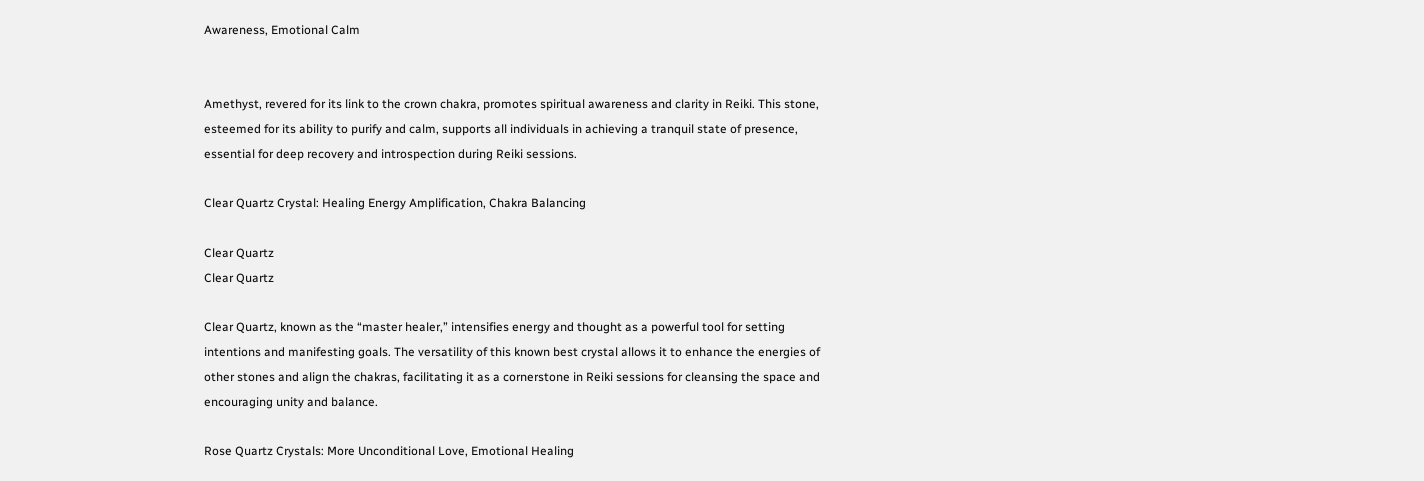Awareness, Emotional Calm


Amethyst, revered for its link to the crown chakra, promotes spiritual awareness and clarity in Reiki. This stone, esteemed for its ability to purify and calm, supports all individuals in achieving a tranquil state of presence, essential for deep recovery and introspection during Reiki sessions.

Clear Quartz Crystal: Healing Energy Amplification, Chakra Balancing

Clear Quartz
Clear Quartz

Clear Quartz, known as the “master healer,” intensifies energy and thought as a powerful tool for setting intentions and manifesting goals. The versatility of this known best crystal allows it to enhance the energies of other stones and align the chakras, facilitating it as a cornerstone in Reiki sessions for cleansing the space and encouraging unity and balance.

Rose Quartz Crystals: More Unconditional Love, Emotional Healing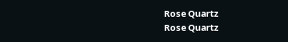Rose Quartz
Rose Quartz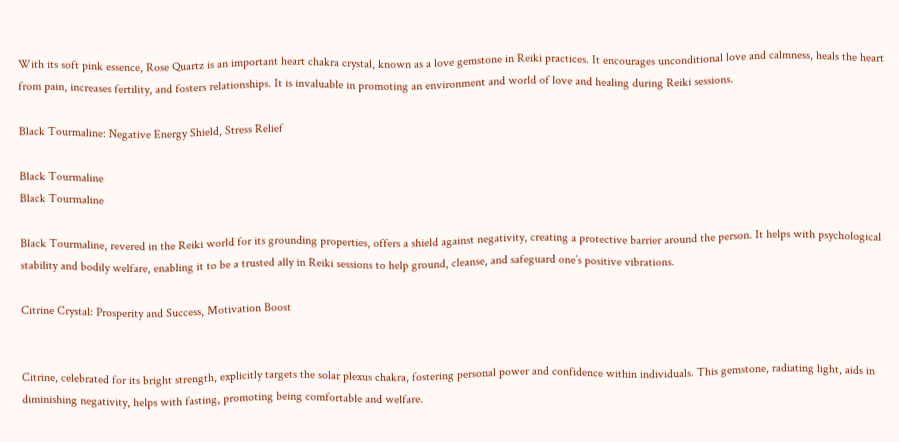With its soft pink essence, Rose Quartz is an important heart chakra crystal, known as a love gemstone in Reiki practices. It encourages unconditional love and calmness, heals the heart from pain, increases fertility, and fosters relationships. It is invaluable in promoting an environment and world of love and healing during Reiki sessions.

Black Tourmaline: Negative Energy Shield, Stress Relief

Black Tourmaline
Black Tourmaline

Black Tourmaline, revered in the Reiki world for its grounding properties, offers a shield against negativity, creating a protective barrier around the person. It helps with psychological stability and bodily welfare, enabling it to be a trusted ally in Reiki sessions to help ground, cleanse, and safeguard one’s positive vibrations.

Citrine Crystal: Prosperity and Success, Motivation Boost


Citrine, celebrated for its bright strength, explicitly targets the solar plexus chakra, fostering personal power and confidence within individuals. This gemstone, radiating light, aids in diminishing negativity, helps with fasting, promoting being comfortable and welfare.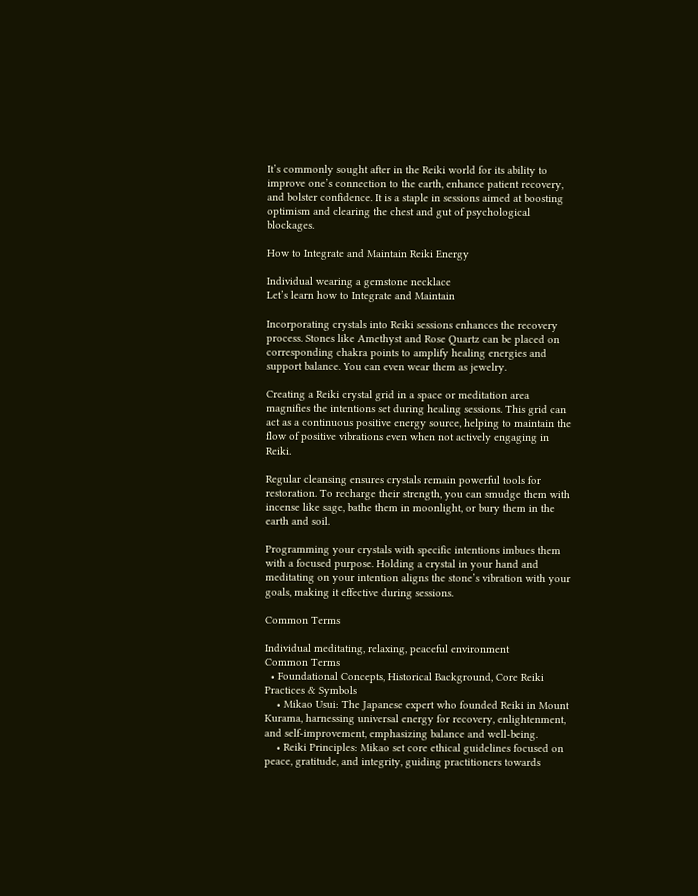It’s commonly sought after in the Reiki world for its ability to improve one’s connection to the earth, enhance patient recovery, and bolster confidence. It is a staple in sessions aimed at boosting optimism and clearing the chest and gut of psychological blockages.

How to Integrate and Maintain Reiki Energy

Individual wearing a gemstone necklace
Let’s learn how to Integrate and Maintain

Incorporating crystals into Reiki sessions enhances the recovery process. Stones like Amethyst and Rose Quartz can be placed on corresponding chakra points to amplify healing energies and support balance. You can even wear them as jewelry.

Creating a Reiki crystal grid in a space or meditation area magnifies the intentions set during healing sessions. This grid can act as a continuous positive energy source, helping to maintain the flow of positive vibrations even when not actively engaging in Reiki.

Regular cleansing ensures crystals remain powerful tools for restoration. To recharge their strength, you can smudge them with incense like sage, bathe them in moonlight, or bury them in the earth and soil.

Programming your crystals with specific intentions imbues them with a focused purpose. Holding a crystal in your hand and meditating on your intention aligns the stone’s vibration with your goals, making it effective during sessions.

Common Terms

Individual meditating, relaxing, peaceful environment
Common Terms
  • Foundational Concepts, Historical Background, Core Reiki Practices & Symbols
    • Mikao Usui: The Japanese expert who founded Reiki in Mount Kurama, harnessing universal energy for recovery, enlightenment, and self-improvement, emphasizing balance and well-being.
    • Reiki Principles: Mikao set core ethical guidelines focused on peace, gratitude, and integrity, guiding practitioners towards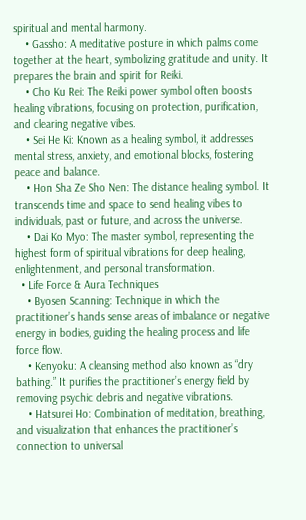spiritual and mental harmony.
    • Gassho: A meditative posture in which palms come together at the heart, symbolizing gratitude and unity. It prepares the brain and spirit for Reiki.
    • Cho Ku Rei: The Reiki power symbol often boosts healing vibrations, focusing on protection, purification, and clearing negative vibes.
    • Sei He Ki: Known as a healing symbol, it addresses mental stress, anxiety, and emotional blocks, fostering peace and balance.
    • Hon Sha Ze Sho Nen: The distance healing symbol. It transcends time and space to send healing vibes to individuals, past or future, and across the universe.
    • Dai Ko Myo: The master symbol, representing the highest form of spiritual vibrations for deep healing, enlightenment, and personal transformation.
  • Life Force & Aura Techniques
    • Byosen Scanning: Technique in which the practitioner’s hands sense areas of imbalance or negative energy in bodies, guiding the healing process and life force flow.
    • Kenyoku: A cleansing method also known as “dry bathing.” It purifies the practitioner’s energy field by removing psychic debris and negative vibrations.
    • Hatsurei Ho: Combination of meditation, breathing, and visualization that enhances the practitioner’s connection to universal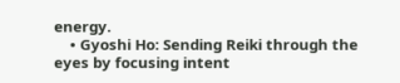energy.
    • Gyoshi Ho: Sending Reiki through the eyes by focusing intent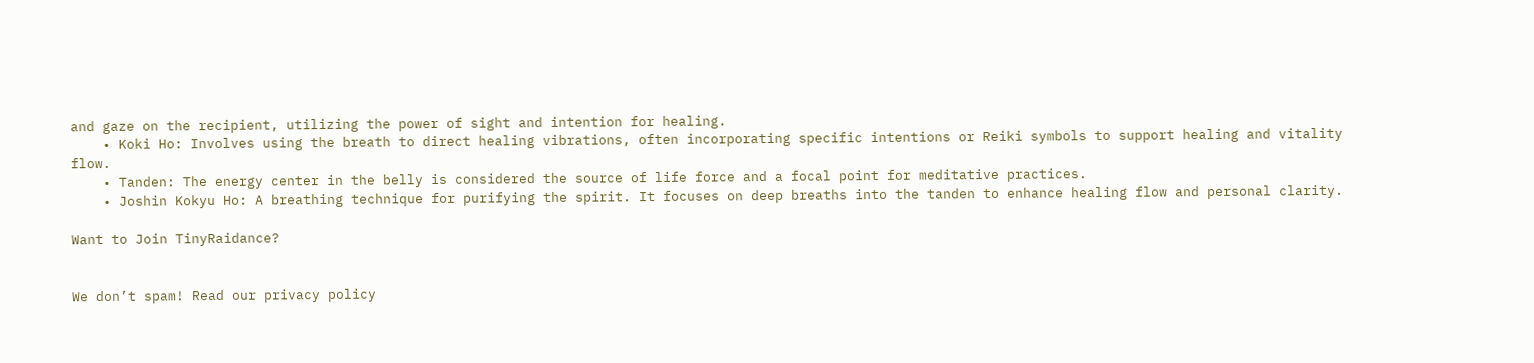and gaze on the recipient, utilizing the power of sight and intention for healing.
    • Koki Ho: Involves using the breath to direct healing vibrations, often incorporating specific intentions or Reiki symbols to support healing and vitality flow.
    • Tanden: The energy center in the belly is considered the source of life force and a focal point for meditative practices.
    • Joshin Kokyu Ho: A breathing technique for purifying the spirit. It focuses on deep breaths into the tanden to enhance healing flow and personal clarity.

Want to Join TinyRaidance?


We don’t spam! Read our privacy policy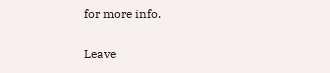for more info.

Leave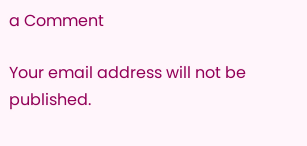a Comment

Your email address will not be published.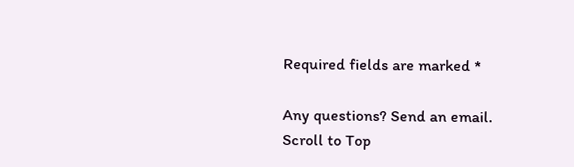Required fields are marked *

Any questions? Send an email.
Scroll to Top